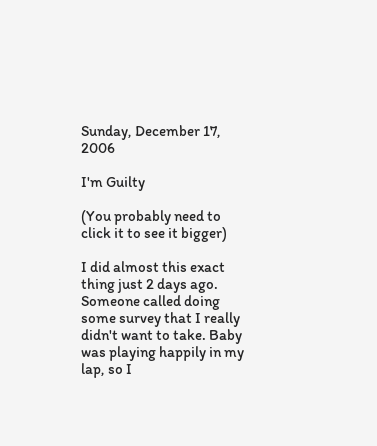Sunday, December 17, 2006

I'm Guilty

(You probably need to click it to see it bigger)

I did almost this exact thing just 2 days ago. Someone called doing some survey that I really didn't want to take. Baby was playing happily in my lap, so I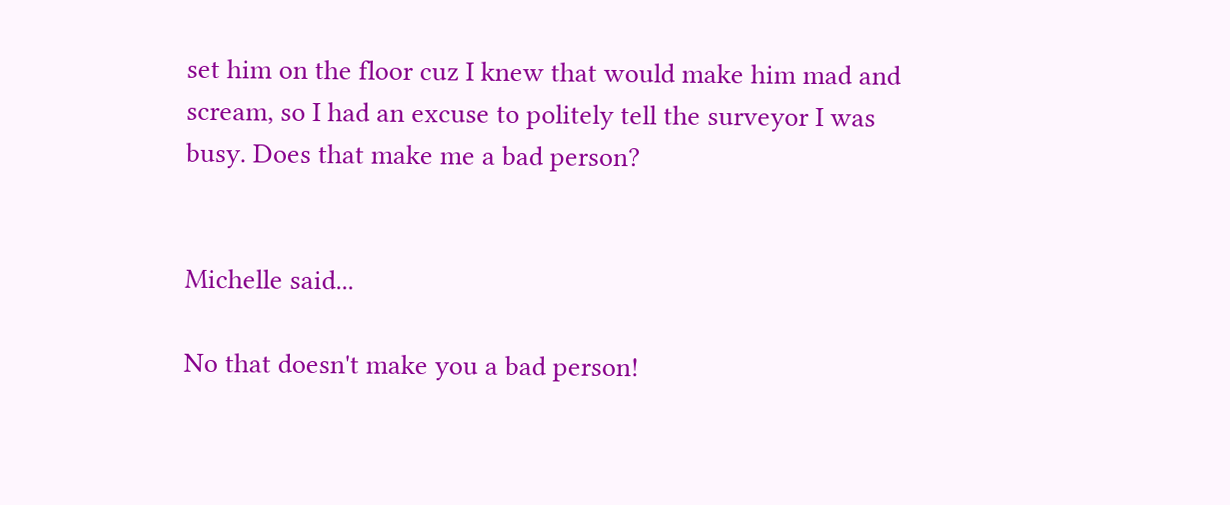set him on the floor cuz I knew that would make him mad and scream, so I had an excuse to politely tell the surveyor I was busy. Does that make me a bad person?


Michelle said...

No that doesn't make you a bad person!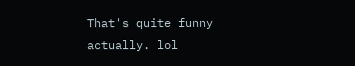That's quite funny actually. lol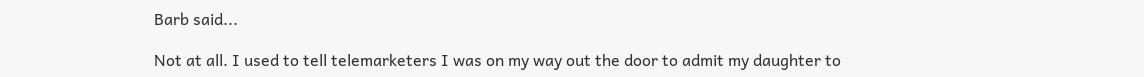Barb said...

Not at all. I used to tell telemarketers I was on my way out the door to admit my daughter to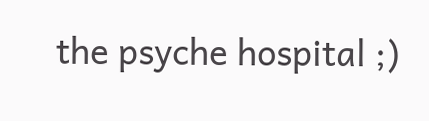the psyche hospital ;)